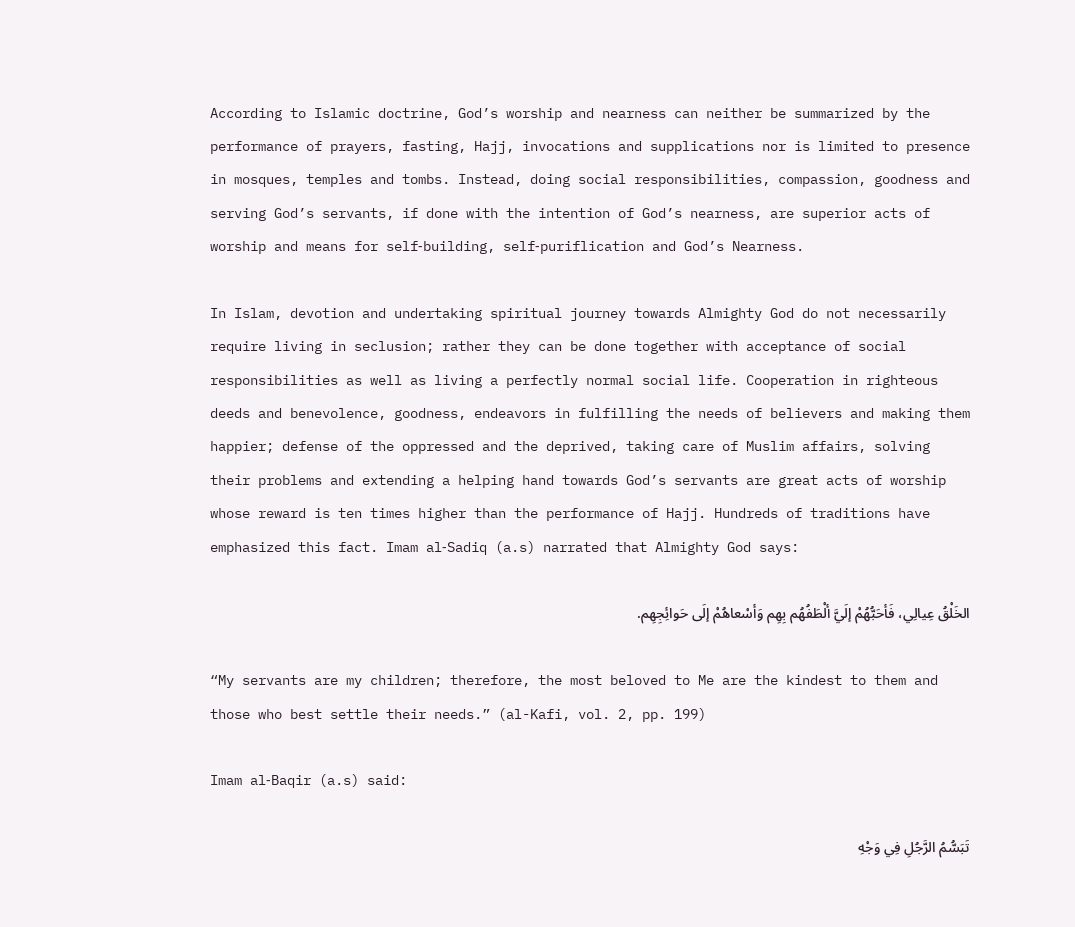According to Islamic doctrine, God’s worship and nearness can neither be summarized by the performance of prayers, fasting, Hajj, invocations and supplications nor is limited to presence in mosques, temples and tombs. Instead, doing social responsibilities, compassion, goodness and serving God’s servants, if done with the intention of God’s nearness, are superior acts of worship and means for self‑building, self‑puriflication and God’s Nearness.

In Islam, devotion and undertaking spiritual journey towards Almighty God do not necessarily require living in seclusion; rather they can be done together with acceptance of social responsibilities as well as living a perfectly normal social life. Cooperation in righteous deeds and benevolence, goodness, endeavors in fulfilling the needs of believers and making them happier; defense of the oppressed and the deprived, taking care of Muslim affairs, solving their problems and extending a helping hand towards God’s servants are great acts of worship whose reward is ten times higher than the performance of Hajj. Hundreds of traditions have emphasized this fact. Imam al‑Sadiq (a.s) narrated that Almighty God says:

الخَلْقُ عِيالِي، فَأحَبُّهُمْ إلَيَّ ألْطَفُهُم بِهِم وَأسْعاهُمْ إلَى حَوائِجِهِم.

“My servants are my children; therefore, the most beloved to Me are the kindest to them and those who best settle their needs.” (al-Kafi, vol. 2, pp. 199)

Imam al‑Baqir (a.s) said:

تَبَسُّمُ الرَّجُلِ فِي وَجْهِ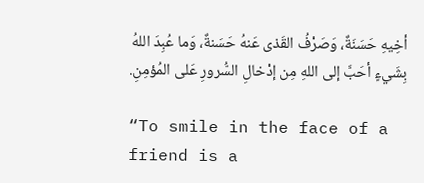أخِيهِ حَسَنَةٌ، وَصَرْفُ القَذى عَنهُ حَسَنةٌ، وَما عُبِدَ اللهُ بِشَيءٍ أحَبَّ إلى اللهِ مِن إدْخالِ السُّرورِ عَلى المُؤمِنِ.

“To smile in the face of a friend is a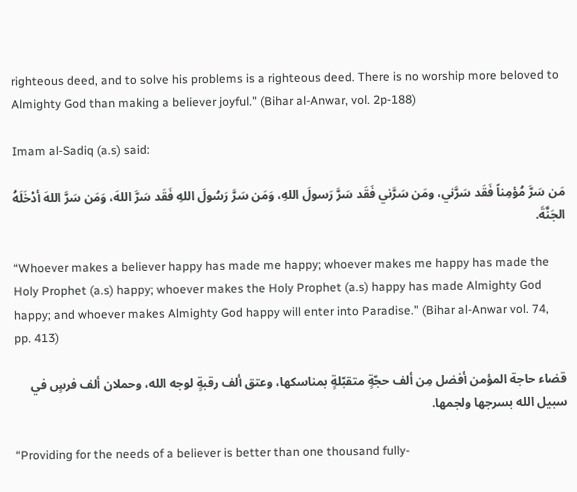righteous deed, and to solve his problems is a righteous deed. There is no worship more beloved to Almighty God than making a believer joyful.” (Bihar al-Anwar, vol. 2p‑188)

Imam al‑Sadiq (a.s) said:

مَن سَرَّ مُؤمِناً فَقَد سَرَّني، ومَن سَرَّني فَقَد سَرَّ رَسولَ اللهِ، وَمَن سَرَّ رَسُولَ اللهِ فَقَد سَرَّ اللهَ، وَمَن سَرَّ اللهَ أدْخَلَهُ الجَنَّةَ.

“Whoever makes a believer happy has made me happy; whoever makes me happy has made the Holy Prophet (a.s) happy; whoever makes the Holy Prophet (a.s) happy has made Almighty God happy; and whoever makes Almighty God happy will enter into Paradise.” (Bihar al-Anwar vol. 74, pp. 413)

قضاء حاجة المؤمن أفضل مِن ألف حجّةٍ متقبّلةٍ بمناسكها، وعتق ألف رقبةٍ لوجه الله، وحملان ألف فرسٍ في سبيل الله بسرجها ولجمها.

“Providing for the needs of a believer is better than one thousand fully-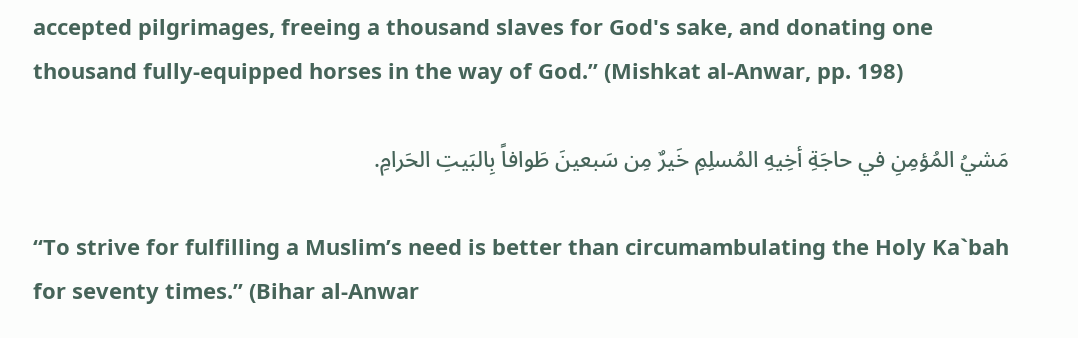accepted pilgrimages, freeing a thousand slaves for God's sake, and donating one thousand fully-equipped horses in the way of God.” (Mishkat al-Anwar, pp. 198)

مَشيُ المُؤمِنِ في حاجَةِ أخِيهِ المُسلِمِ خَيرٌ مِن سَبعينَ طَوافاً بِالبَيتِ الحَرامِ.

“To strive for fulfilling a Muslim’s need is better than circumambulating the Holy Ka`bah for seventy times.” (Bihar al-Anwar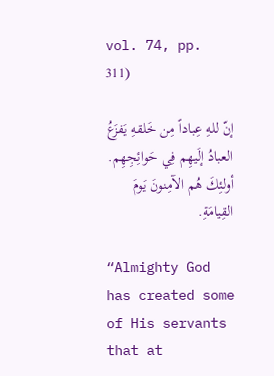vol. 74, pp. 311)

إنّ للهِ عِباداً مِن خَلقهِ يَفزَعُ العبادُ إلَيهِم فِي حَوائِجِهِم. أولئِكَ هُم الآمِنونَ يَومَ القِيامَةِ.

“Almighty God has created some of His servants that at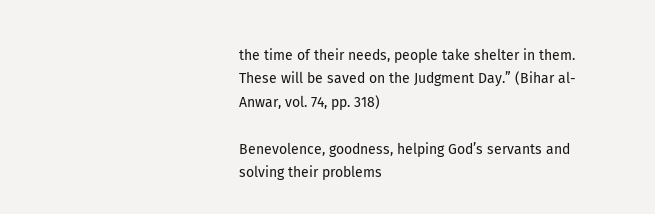the time of their needs, people take shelter in them. These will be saved on the Judgment Day.” (Bihar al-Anwar, vol. 74, pp. 318)

Benevolence, goodness, helping God’s servants and solving their problems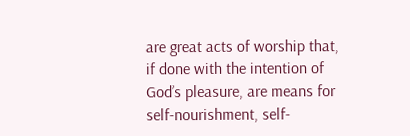are great acts of worship that, if done with the intention of God’s pleasure, are means for self-nourishment, self-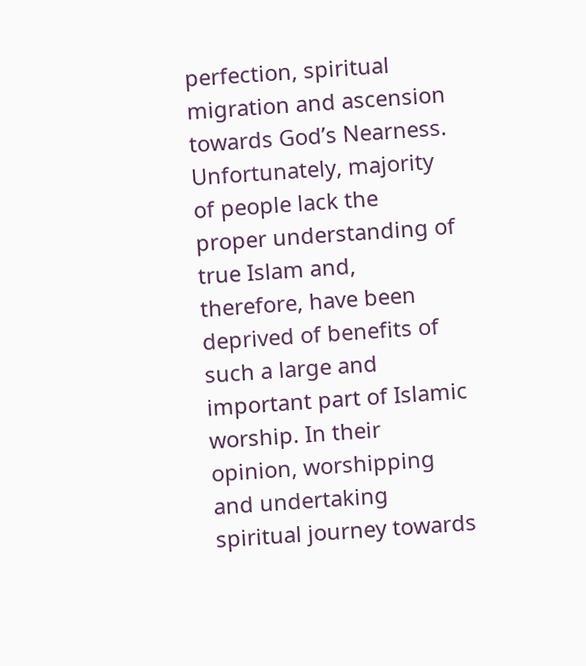perfection, spiritual migration and ascension towards God’s Nearness. Unfortunately, majority of people lack the proper understanding of true Islam and, therefore, have been deprived of benefits of such a large and important part of Islamic worship. In their opinion, worshipping and undertaking spiritual journey towards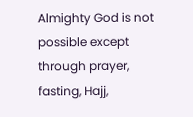Almighty God is not possible except through prayer, fasting, Hajj,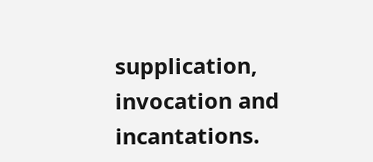supplication, invocation and incantations.